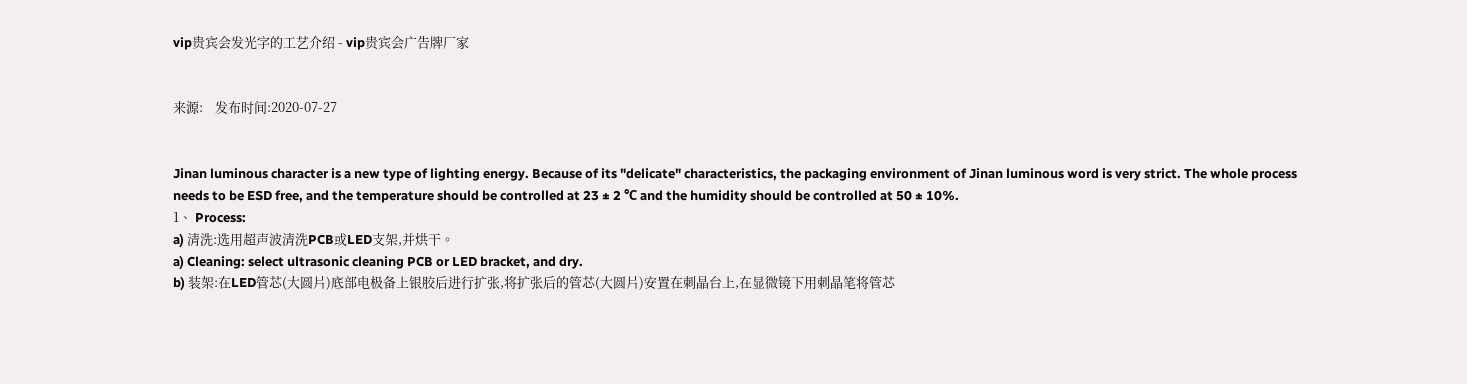vip贵宾会发光字的工艺介绍 - vip贵宾会广告牌厂家


来源:    发布时间:2020-07-27


Jinan luminous character is a new type of lighting energy. Because of its "delicate" characteristics, the packaging environment of Jinan luminous word is very strict. The whole process needs to be ESD free, and the temperature should be controlled at 23 ± 2 ℃ and the humidity should be controlled at 50 ± 10%.
1、 Process:
a) 清洗:选用超声波清洗PCB或LED支架,并烘干。
a) Cleaning: select ultrasonic cleaning PCB or LED bracket, and dry.
b) 装架:在LED管芯(大圆片)底部电极备上银胶后进行扩张,将扩张后的管芯(大圆片)安置在刺晶台上,在显微镜下用刺晶笔将管芯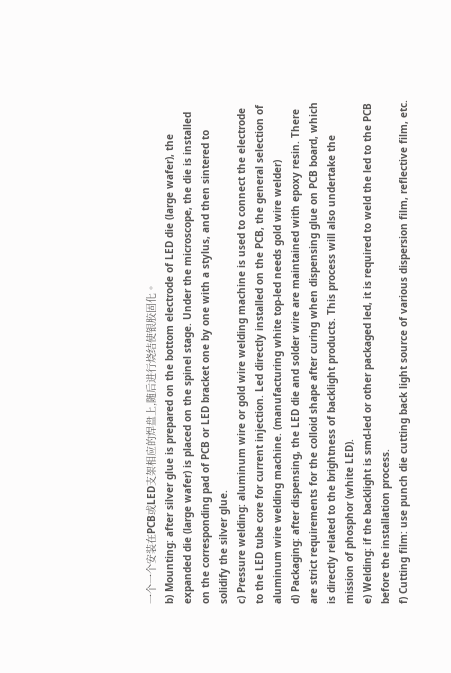一个一个安装在PCB或LED支架相应的焊盘上,随后进行烧结使银胶固化。
b) Mounting: after silver glue is prepared on the bottom electrode of LED die (large wafer), the expanded die (large wafer) is placed on the spinel stage. Under the microscope, the die is installed on the corresponding pad of PCB or LED bracket one by one with a stylus, and then sintered to solidify the silver glue.
c) Pressure welding: aluminum wire or gold wire welding machine is used to connect the electrode to the LED tube core for current injection. Led directly installed on the PCB, the general selection of aluminum wire welding machine. (manufacturing white top-led needs gold wire welder)
d) Packaging: after dispensing, the LED die and solder wire are maintained with epoxy resin. There are strict requirements for the colloid shape after curing when dispensing glue on PCB board, which is directly related to the brightness of backlight products. This process will also undertake the mission of phosphor (white LED).
e) Welding: if the backlight is smd-led or other packaged led, it is required to weld the led to the PCB before the installation process.
f) Cutting film: use punch die cutting back light source of various dispersion film, reflective film, etc.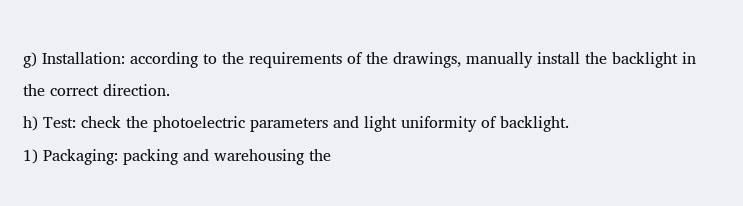g) Installation: according to the requirements of the drawings, manually install the backlight in the correct direction.
h) Test: check the photoelectric parameters and light uniformity of backlight.
1) Packaging: packing and warehousing the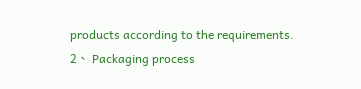products according to the requirements.
2、 Packaging process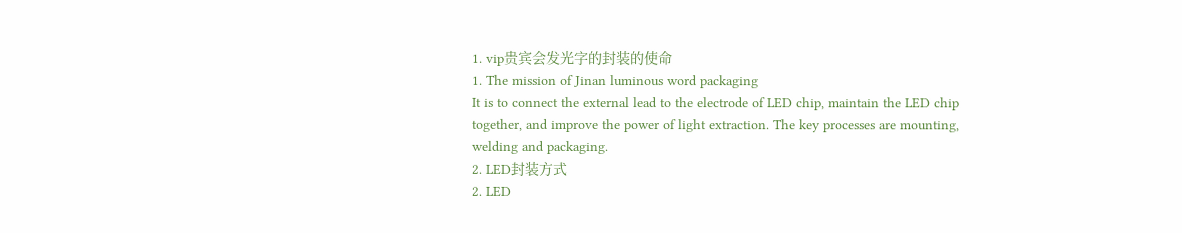1. vip贵宾会发光字的封装的使命
1. The mission of Jinan luminous word packaging
It is to connect the external lead to the electrode of LED chip, maintain the LED chip together, and improve the power of light extraction. The key processes are mounting, welding and packaging.
2. LED封装方式
2. LED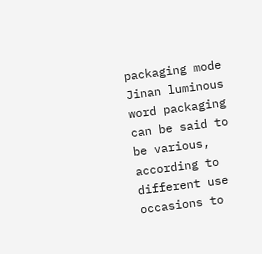packaging mode
Jinan luminous word packaging can be said to be various, according to different use occasions to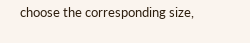choose the corresponding size,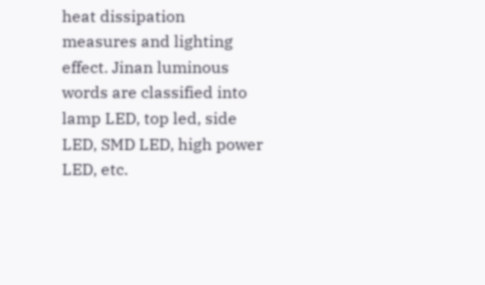heat dissipation measures and lighting effect. Jinan luminous words are classified into lamp LED, top led, side LED, SMD LED, high power LED, etc.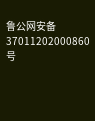鲁公网安备 37011202000860号